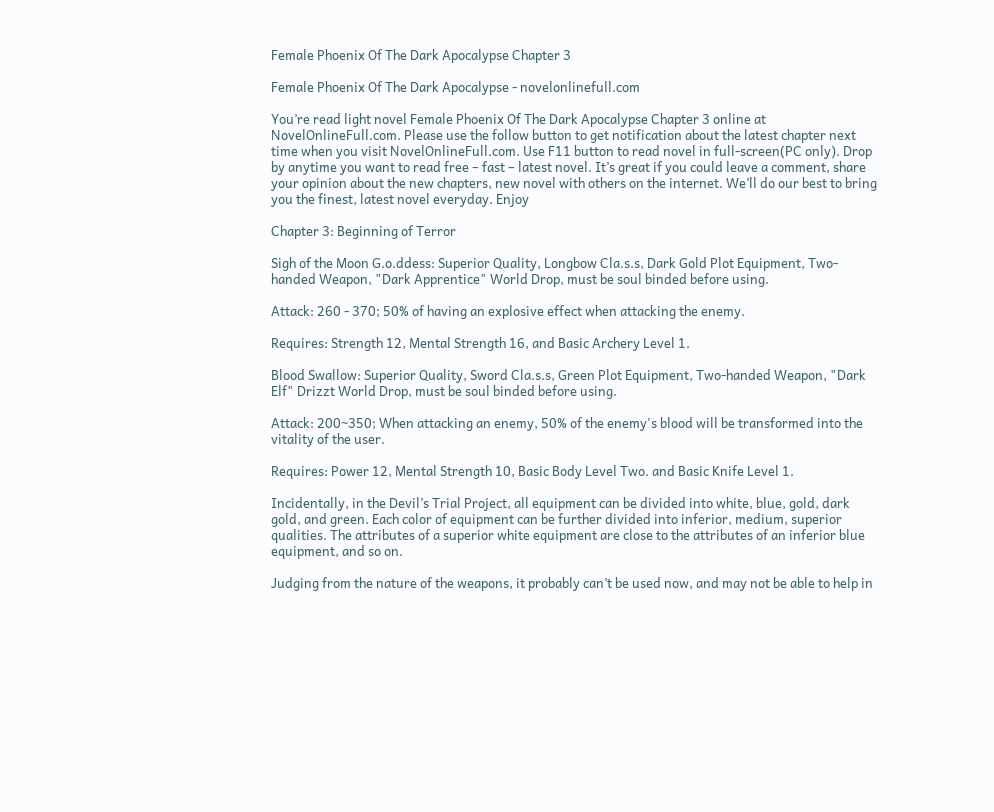Female Phoenix Of The Dark Apocalypse Chapter 3

Female Phoenix Of The Dark Apocalypse - novelonlinefull.com

You’re read light novel Female Phoenix Of The Dark Apocalypse Chapter 3 online at NovelOnlineFull.com. Please use the follow button to get notification about the latest chapter next time when you visit NovelOnlineFull.com. Use F11 button to read novel in full-screen(PC only). Drop by anytime you want to read free – fast – latest novel. It’s great if you could leave a comment, share your opinion about the new chapters, new novel with others on the internet. We’ll do our best to bring you the finest, latest novel everyday. Enjoy

Chapter 3: Beginning of Terror

Sigh of the Moon G.o.ddess: Superior Quality, Longbow Cla.s.s, Dark Gold Plot Equipment, Two-handed Weapon, "Dark Apprentice" World Drop, must be soul binded before using.

Attack: 260 - 370; 50% of having an explosive effect when attacking the enemy.

Requires: Strength 12, Mental Strength 16, and Basic Archery Level 1.

Blood Swallow: Superior Quality, Sword Cla.s.s, Green Plot Equipment, Two-handed Weapon, "Dark Elf" Drizzt World Drop, must be soul binded before using.

Attack: 200~350; When attacking an enemy, 50% of the enemy's blood will be transformed into the vitality of the user.

Requires: Power 12, Mental Strength 10, Basic Body Level Two. and Basic Knife Level 1.

Incidentally, in the Devil’s Trial Project, all equipment can be divided into white, blue, gold, dark gold, and green. Each color of equipment can be further divided into inferior, medium, superior qualities. The attributes of a superior white equipment are close to the attributes of an inferior blue equipment, and so on.

Judging from the nature of the weapons, it probably can’t be used now, and may not be able to help in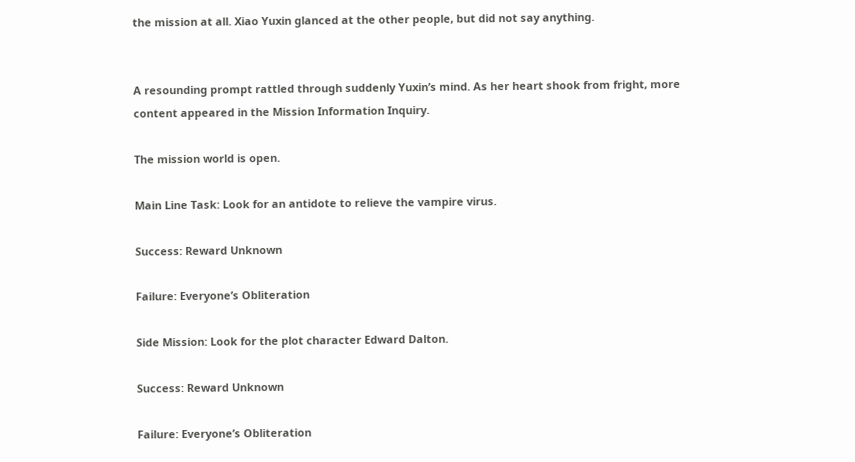the mission at all. Xiao Yuxin glanced at the other people, but did not say anything.


A resounding prompt rattled through suddenly Yuxin’s mind. As her heart shook from fright, more content appeared in the Mission Information Inquiry.

The mission world is open.

Main Line Task: Look for an antidote to relieve the vampire virus.

Success: Reward Unknown

Failure: Everyone’s Obliteration

Side Mission: Look for the plot character Edward Dalton.

Success: Reward Unknown

Failure: Everyone’s Obliteration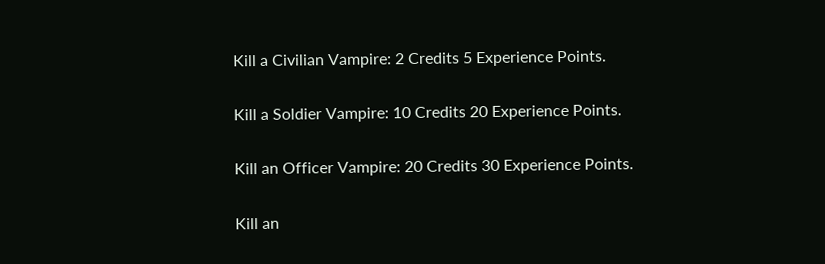Kill a Civilian Vampire: 2 Credits 5 Experience Points.

Kill a Soldier Vampire: 10 Credits 20 Experience Points.

Kill an Officer Vampire: 20 Credits 30 Experience Points.

Kill an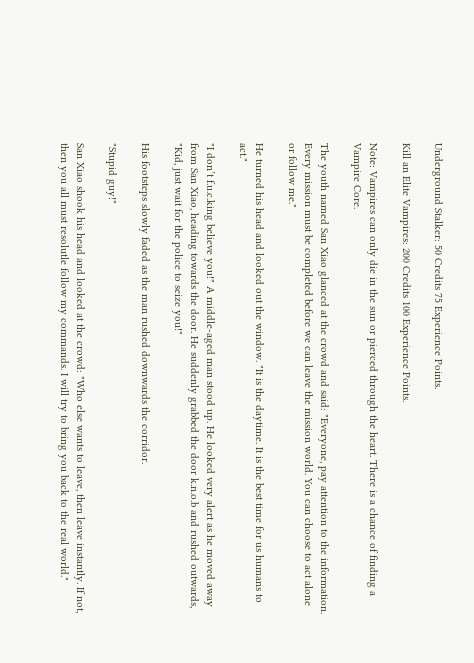Underground Stalker: 50 Credits 75 Experience Points.

Kill an Elite Vampires: 200 Credits 100 Experience Points.

Note: Vampires can only die in the sun or pierced through the heart. There is a chance of finding a Vampire Core.

The youth named San Xiao glanced at the crowd and said: "Everyone, pay attention to the information. Every mission must be completed before we can leave the mission world. You can choose to act alone or follow me."

He turned his head and looked out the window. "It is the daytime. It is the best time for us humans to act."

"I don’t f.u.c.king believe you!" A middle-aged man stood up. He looked very alert as he moved away from San Xiao, heading towards the door. He suddenly grabbed the door k.n.o.b and rushed outwards, "Kid, just wait for the police to seize you!"

His footsteps slowly faded as the man rushed downwards the corridor.

"Stupid guy!"

San Xiao shook his head and looked at the crowd: "Who else wants to leave, then leave instantly. If not, then you all must resolutle follow my commands. I will try to bring you back to the real world."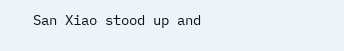San Xiao stood up and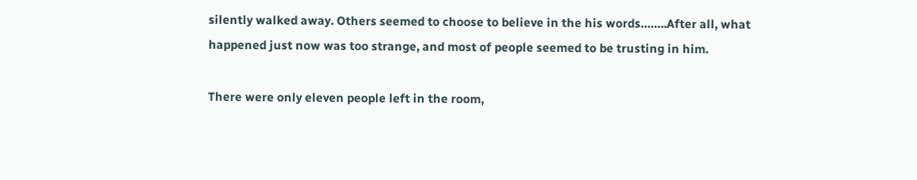silently walked away. Others seemed to choose to believe in the his words……..After all, what happened just now was too strange, and most of people seemed to be trusting in him.

There were only eleven people left in the room,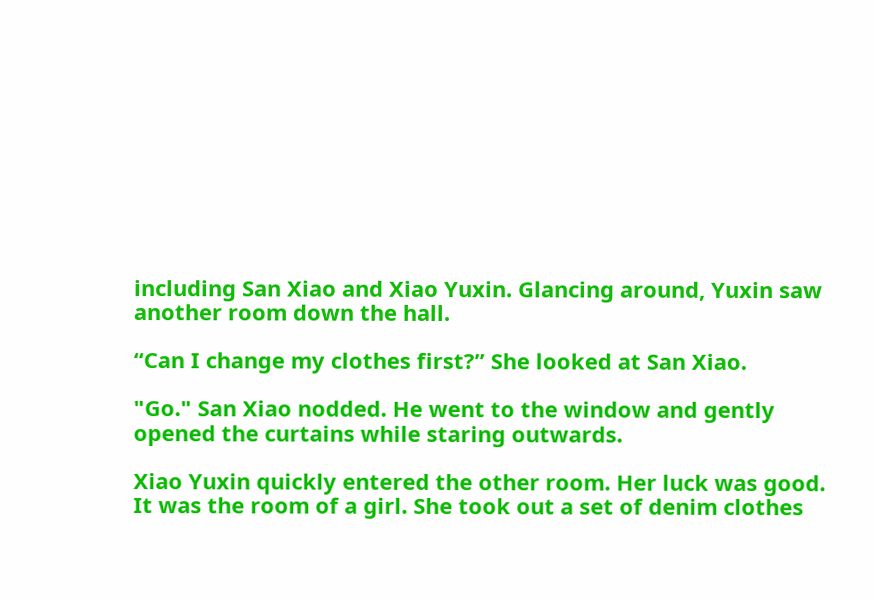including San Xiao and Xiao Yuxin. Glancing around, Yuxin saw another room down the hall.

“Can I change my clothes first?” She looked at San Xiao.

"Go." San Xiao nodded. He went to the window and gently opened the curtains while staring outwards.

Xiao Yuxin quickly entered the other room. Her luck was good. It was the room of a girl. She took out a set of denim clothes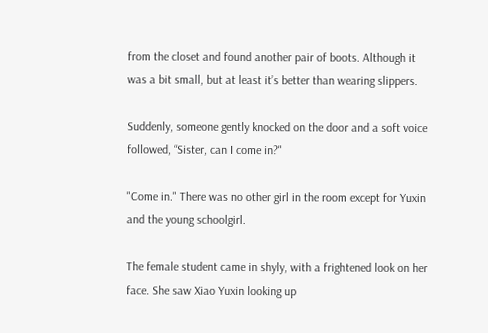from the closet and found another pair of boots. Although it was a bit small, but at least it’s better than wearing slippers.

Suddenly, someone gently knocked on the door and a soft voice followed, “Sister, can I come in?"

"Come in." There was no other girl in the room except for Yuxin and the young schoolgirl.

The female student came in shyly, with a frightened look on her face. She saw Xiao Yuxin looking up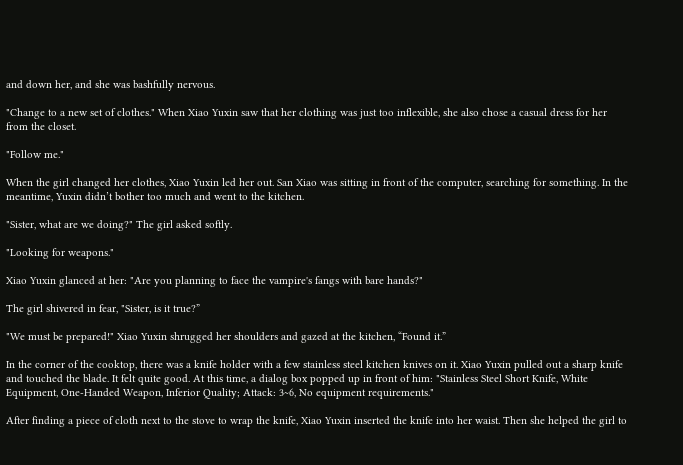and down her, and she was bashfully nervous.

"Change to a new set of clothes." When Xiao Yuxin saw that her clothing was just too inflexible, she also chose a casual dress for her from the closet.

"Follow me."

When the girl changed her clothes, Xiao Yuxin led her out. San Xiao was sitting in front of the computer, searching for something. In the meantime, Yuxin didn’t bother too much and went to the kitchen.

"Sister, what are we doing?" The girl asked softly.

"Looking for weapons."

Xiao Yuxin glanced at her: "Are you planning to face the vampire's fangs with bare hands?"

The girl shivered in fear, "Sister, is it true?”

"We must be prepared!" Xiao Yuxin shrugged her shoulders and gazed at the kitchen, “Found it.”

In the corner of the cooktop, there was a knife holder with a few stainless steel kitchen knives on it. Xiao Yuxin pulled out a sharp knife and touched the blade. It felt quite good. At this time, a dialog box popped up in front of him: "Stainless Steel Short Knife, White Equipment, One-Handed Weapon, Inferior Quality; Attack: 3~6, No equipment requirements."

After finding a piece of cloth next to the stove to wrap the knife, Xiao Yuxin inserted the knife into her waist. Then she helped the girl to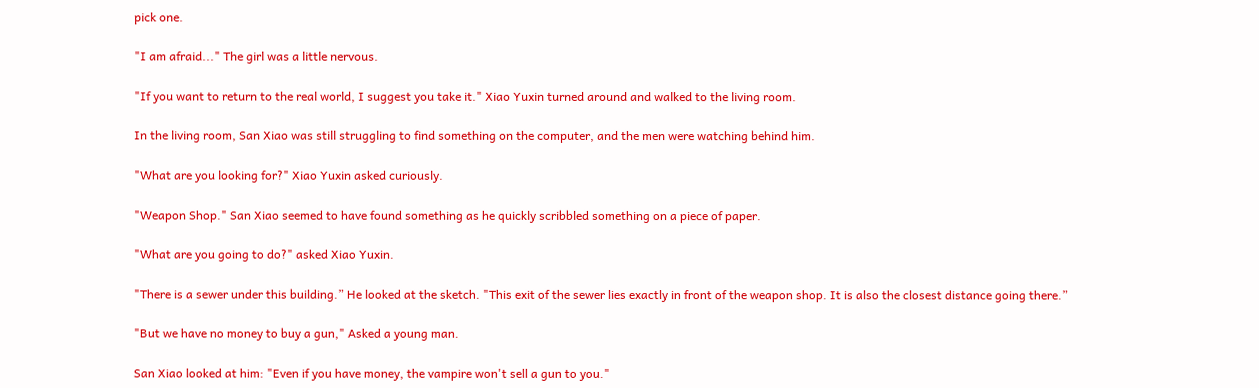pick one.

"I am afraid..." The girl was a little nervous.

"If you want to return to the real world, I suggest you take it." Xiao Yuxin turned around and walked to the living room.

In the living room, San Xiao was still struggling to find something on the computer, and the men were watching behind him.

"What are you looking for?" Xiao Yuxin asked curiously.

"Weapon Shop." San Xiao seemed to have found something as he quickly scribbled something on a piece of paper.

"What are you going to do?" asked Xiao Yuxin.

"There is a sewer under this building.” He looked at the sketch. "This exit of the sewer lies exactly in front of the weapon shop. It is also the closest distance going there.”

"But we have no money to buy a gun," Asked a young man.

San Xiao looked at him: "Even if you have money, the vampire won't sell a gun to you."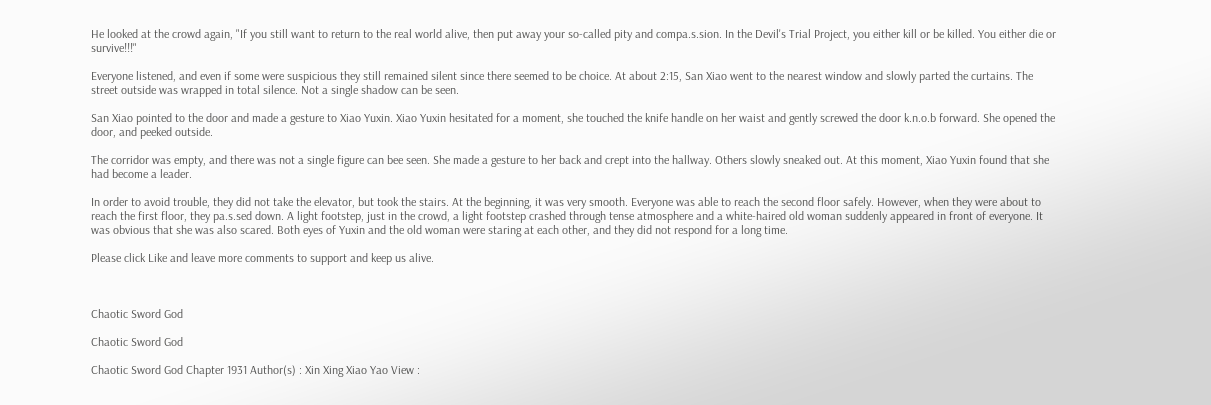He looked at the crowd again, "If you still want to return to the real world alive, then put away your so-called pity and compa.s.sion. In the Devil's Trial Project, you either kill or be killed. You either die or survive!!!"

Everyone listened, and even if some were suspicious they still remained silent since there seemed to be choice. At about 2:15, San Xiao went to the nearest window and slowly parted the curtains. The street outside was wrapped in total silence. Not a single shadow can be seen.

San Xiao pointed to the door and made a gesture to Xiao Yuxin. Xiao Yuxin hesitated for a moment, she touched the knife handle on her waist and gently screwed the door k.n.o.b forward. She opened the door, and peeked outside.

The corridor was empty, and there was not a single figure can bee seen. She made a gesture to her back and crept into the hallway. Others slowly sneaked out. At this moment, Xiao Yuxin found that she had become a leader.

In order to avoid trouble, they did not take the elevator, but took the stairs. At the beginning, it was very smooth. Everyone was able to reach the second floor safely. However, when they were about to reach the first floor, they pa.s.sed down. A light footstep, just in the crowd, a light footstep crashed through tense atmosphere and a white-haired old woman suddenly appeared in front of everyone. It was obvious that she was also scared. Both eyes of Yuxin and the old woman were staring at each other, and they did not respond for a long time.

Please click Like and leave more comments to support and keep us alive.



Chaotic Sword God

Chaotic Sword God

Chaotic Sword God Chapter 1931 Author(s) : Xin Xing Xiao Yao View :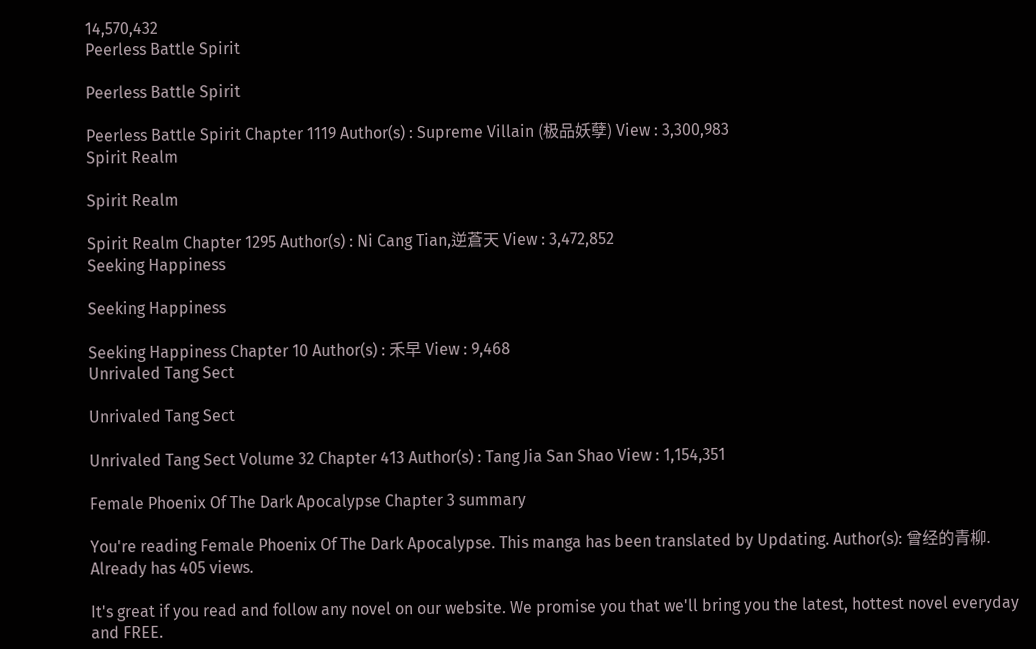14,570,432
Peerless Battle Spirit

Peerless Battle Spirit

Peerless Battle Spirit Chapter 1119 Author(s) : Supreme Villain (极品妖孽) View : 3,300,983
Spirit Realm

Spirit Realm

Spirit Realm Chapter 1295 Author(s) : Ni Cang Tian,逆蒼天 View : 3,472,852
Seeking Happiness

Seeking Happiness

Seeking Happiness Chapter 10 Author(s) : 禾早 View : 9,468
Unrivaled Tang Sect

Unrivaled Tang Sect

Unrivaled Tang Sect Volume 32 Chapter 413 Author(s) : Tang Jia San Shao View : 1,154,351

Female Phoenix Of The Dark Apocalypse Chapter 3 summary

You're reading Female Phoenix Of The Dark Apocalypse. This manga has been translated by Updating. Author(s): 曾经的青柳. Already has 405 views.

It's great if you read and follow any novel on our website. We promise you that we'll bring you the latest, hottest novel everyday and FREE.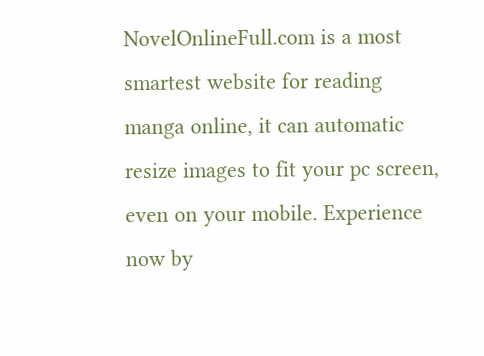NovelOnlineFull.com is a most smartest website for reading manga online, it can automatic resize images to fit your pc screen, even on your mobile. Experience now by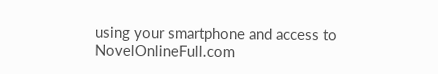using your smartphone and access to NovelOnlineFull.com